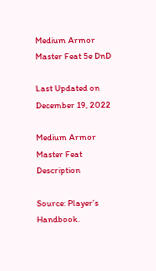Medium Armor Master Feat 5e DnD

Last Updated on December 19, 2022

Medium Armor Master Feat Description

Source: Player’s Handbook.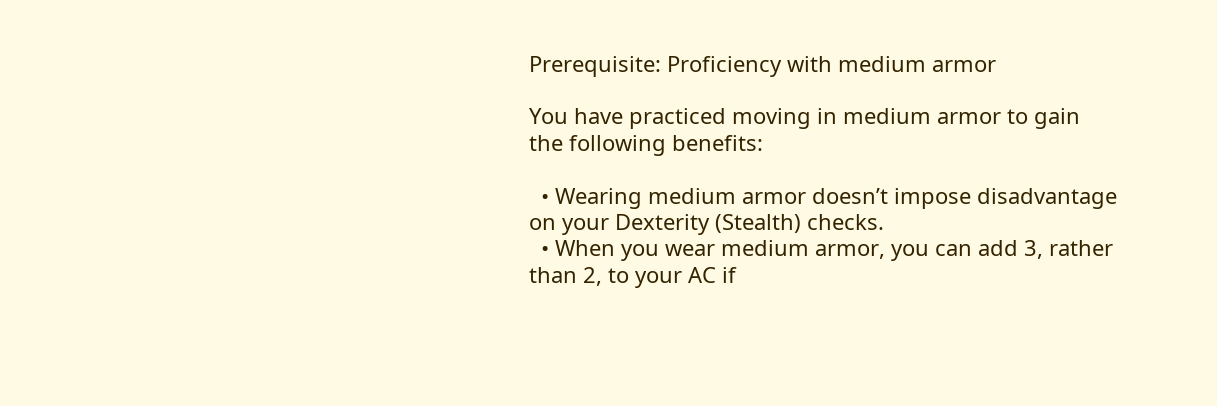Prerequisite: Proficiency with medium armor

You have practiced moving in medium armor to gain the following benefits:

  • Wearing medium armor doesn’t impose disadvantage on your Dexterity (Stealth) checks.
  • When you wear medium armor, you can add 3, rather than 2, to your AC if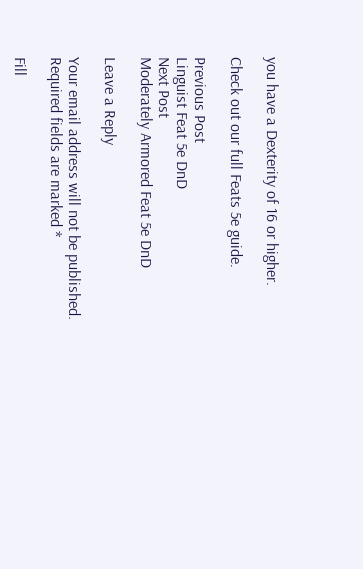you have a Dexterity of 16 or higher.

Check out our full Feats 5e guide.

Previous Post
Linguist Feat 5e DnD
Next Post
Moderately Armored Feat 5e DnD

Leave a Reply

Your email address will not be published. Required fields are marked *

Fill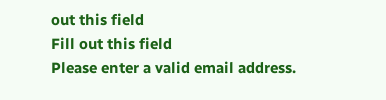out this field
Fill out this field
Please enter a valid email address.